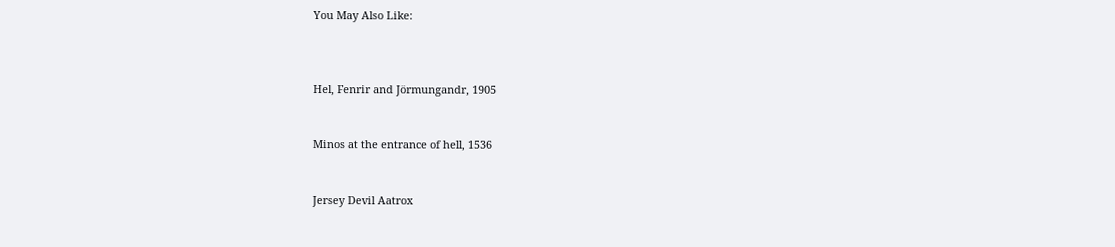You May Also Like:



Hel, Fenrir and Jörmungandr, 1905


Minos at the entrance of hell, 1536


Jersey Devil Aatrox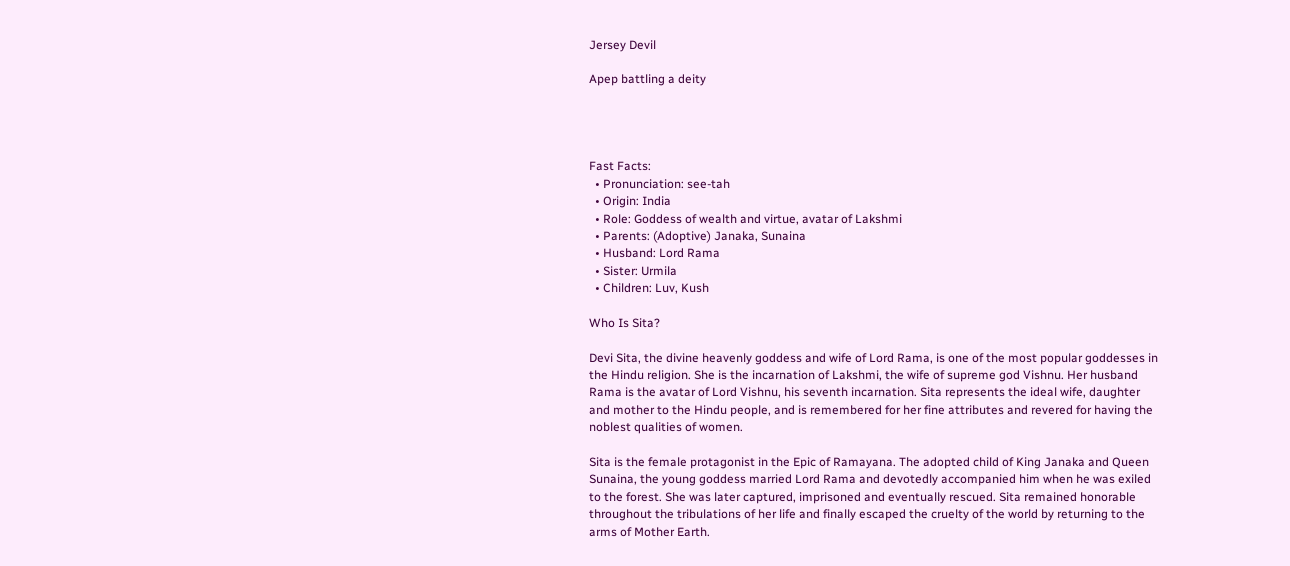Jersey Devil

Apep battling a deity




Fast Facts:
  • Pronunciation: see-tah
  • Origin: India
  • Role: Goddess of wealth and virtue, avatar of Lakshmi
  • Parents: (Adoptive) Janaka, Sunaina
  • Husband: Lord Rama
  • Sister: Urmila
  • Children: Luv, Kush

Who Is Sita?

Devi Sita, the divine heavenly goddess and wife of Lord Rama, is one of the most popular goddesses in the Hindu religion. She is the incarnation of Lakshmi, the wife of supreme god Vishnu. Her husband Rama is the avatar of Lord Vishnu, his seventh incarnation. Sita represents the ideal wife, daughter and mother to the Hindu people, and is remembered for her fine attributes and revered for having the noblest qualities of women.

Sita is the female protagonist in the Epic of Ramayana. The adopted child of King Janaka and Queen Sunaina, the young goddess married Lord Rama and devotedly accompanied him when he was exiled to the forest. She was later captured, imprisoned and eventually rescued. Sita remained honorable throughout the tribulations of her life and finally escaped the cruelty of the world by returning to the arms of Mother Earth.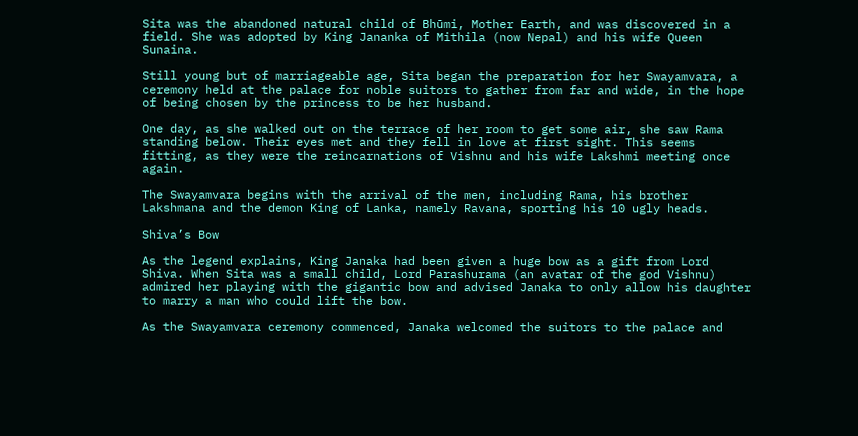Sita was the abandoned natural child of Bhūmi, Mother Earth, and was discovered in a field. She was adopted by King Jananka of Mithila (now Nepal) and his wife Queen Sunaina.

Still young but of marriageable age, Sita began the preparation for her Swayamvara, a ceremony held at the palace for noble suitors to gather from far and wide, in the hope of being chosen by the princess to be her husband.

One day, as she walked out on the terrace of her room to get some air, she saw Rama standing below. Their eyes met and they fell in love at first sight. This seems fitting, as they were the reincarnations of Vishnu and his wife Lakshmi meeting once again.

The Swayamvara begins with the arrival of the men, including Rama, his brother Lakshmana and the demon King of Lanka, namely Ravana, sporting his 10 ugly heads.

Shiva’s Bow

As the legend explains, King Janaka had been given a huge bow as a gift from Lord Shiva. When Sita was a small child, Lord Parashurama (an avatar of the god Vishnu) admired her playing with the gigantic bow and advised Janaka to only allow his daughter to marry a man who could lift the bow.

As the Swayamvara ceremony commenced, Janaka welcomed the suitors to the palace and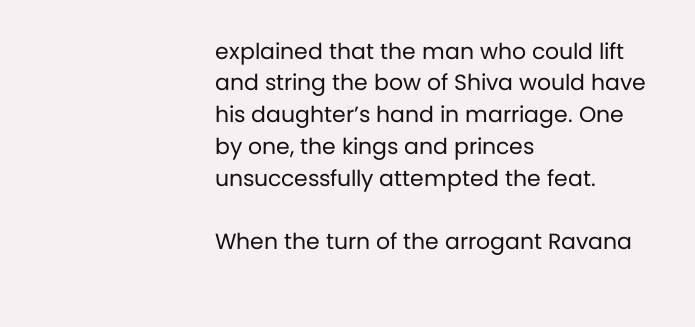explained that the man who could lift and string the bow of Shiva would have his daughter’s hand in marriage. One by one, the kings and princes unsuccessfully attempted the feat.

When the turn of the arrogant Ravana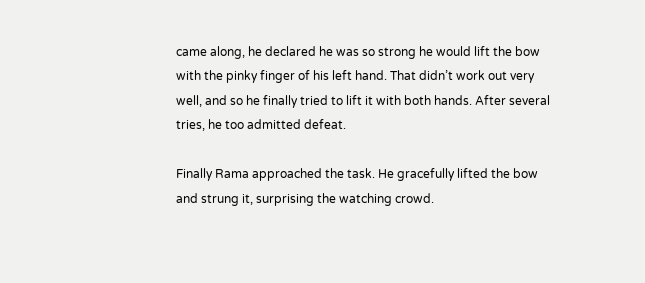came along, he declared he was so strong he would lift the bow with the pinky finger of his left hand. That didn’t work out very well, and so he finally tried to lift it with both hands. After several tries, he too admitted defeat.

Finally Rama approached the task. He gracefully lifted the bow and strung it, surprising the watching crowd.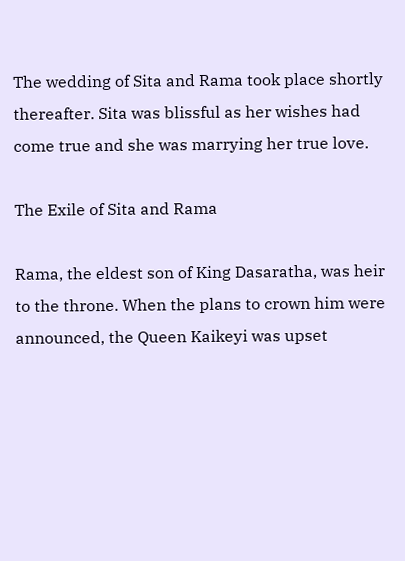The wedding of Sita and Rama took place shortly thereafter. Sita was blissful as her wishes had come true and she was marrying her true love.

The Exile of Sita and Rama

Rama, the eldest son of King Dasaratha, was heir to the throne. When the plans to crown him were announced, the Queen Kaikeyi was upset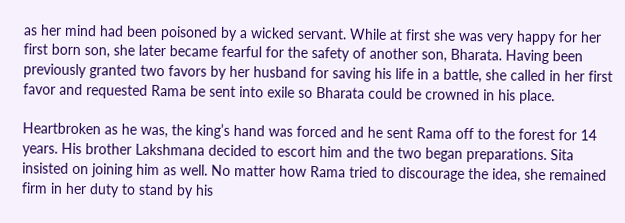as her mind had been poisoned by a wicked servant. While at first she was very happy for her first born son, she later became fearful for the safety of another son, Bharata. Having been previously granted two favors by her husband for saving his life in a battle, she called in her first favor and requested Rama be sent into exile so Bharata could be crowned in his place.

Heartbroken as he was, the king’s hand was forced and he sent Rama off to the forest for 14 years. His brother Lakshmana decided to escort him and the two began preparations. Sita insisted on joining him as well. No matter how Rama tried to discourage the idea, she remained firm in her duty to stand by his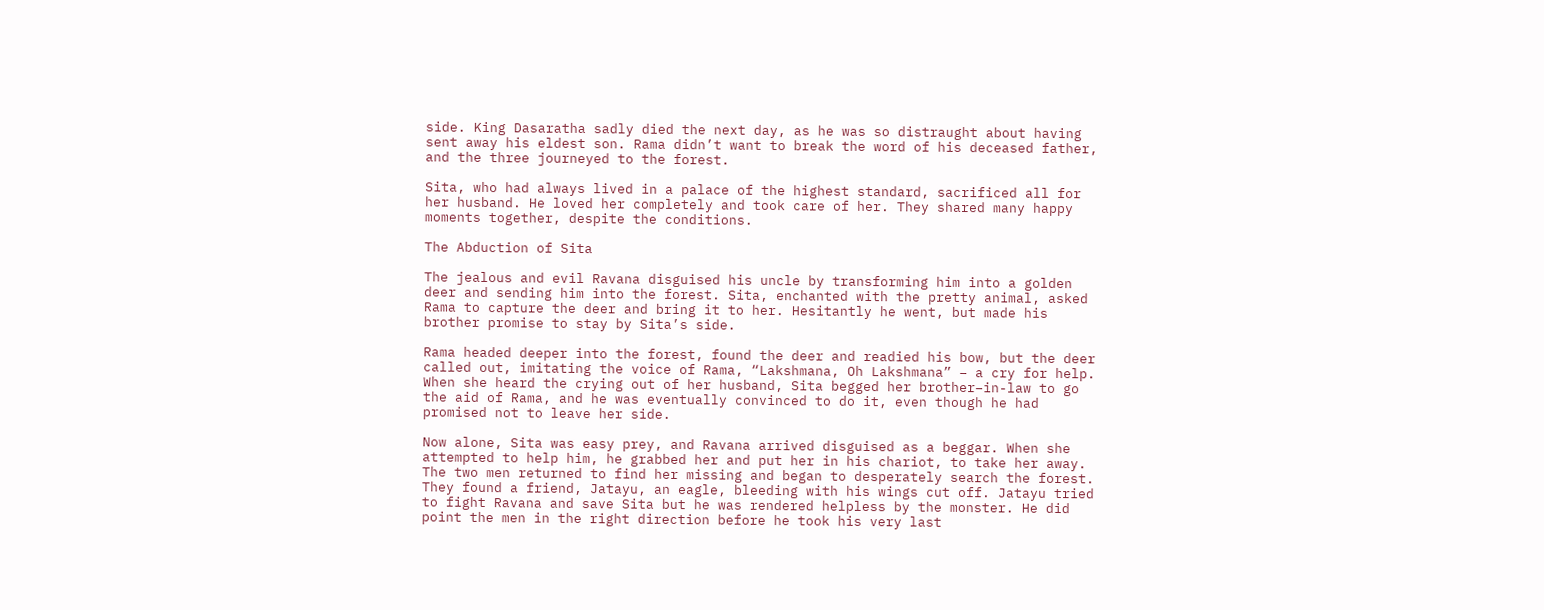side. King Dasaratha sadly died the next day, as he was so distraught about having sent away his eldest son. Rama didn’t want to break the word of his deceased father, and the three journeyed to the forest.

Sita, who had always lived in a palace of the highest standard, sacrificed all for her husband. He loved her completely and took care of her. They shared many happy moments together, despite the conditions.

The Abduction of Sita

The jealous and evil Ravana disguised his uncle by transforming him into a golden deer and sending him into the forest. Sita, enchanted with the pretty animal, asked Rama to capture the deer and bring it to her. Hesitantly he went, but made his brother promise to stay by Sita’s side.

Rama headed deeper into the forest, found the deer and readied his bow, but the deer called out, imitating the voice of Rama, “Lakshmana, Oh Lakshmana” – a cry for help. When she heard the crying out of her husband, Sita begged her brother–in-law to go the aid of Rama, and he was eventually convinced to do it, even though he had promised not to leave her side.

Now alone, Sita was easy prey, and Ravana arrived disguised as a beggar. When she attempted to help him, he grabbed her and put her in his chariot, to take her away. The two men returned to find her missing and began to desperately search the forest. They found a friend, Jatayu, an eagle, bleeding with his wings cut off. Jatayu tried to fight Ravana and save Sita but he was rendered helpless by the monster. He did point the men in the right direction before he took his very last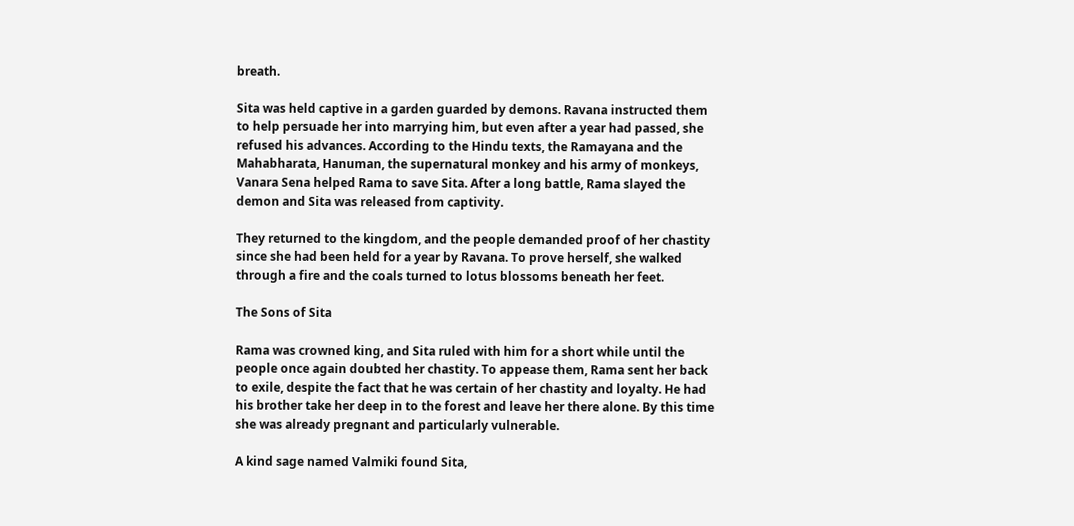breath.

Sita was held captive in a garden guarded by demons. Ravana instructed them to help persuade her into marrying him, but even after a year had passed, she refused his advances. According to the Hindu texts, the Ramayana and the Mahabharata, Hanuman, the supernatural monkey and his army of monkeys, Vanara Sena helped Rama to save Sita. After a long battle, Rama slayed the demon and Sita was released from captivity.

They returned to the kingdom, and the people demanded proof of her chastity since she had been held for a year by Ravana. To prove herself, she walked through a fire and the coals turned to lotus blossoms beneath her feet.

The Sons of Sita

Rama was crowned king, and Sita ruled with him for a short while until the people once again doubted her chastity. To appease them, Rama sent her back to exile, despite the fact that he was certain of her chastity and loyalty. He had his brother take her deep in to the forest and leave her there alone. By this time she was already pregnant and particularly vulnerable.

A kind sage named Valmiki found Sita,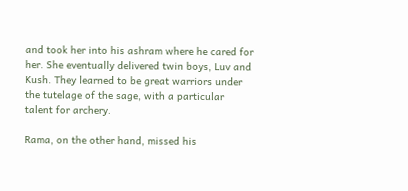and took her into his ashram where he cared for her. She eventually delivered twin boys, Luv and Kush. They learned to be great warriors under the tutelage of the sage, with a particular talent for archery.

Rama, on the other hand, missed his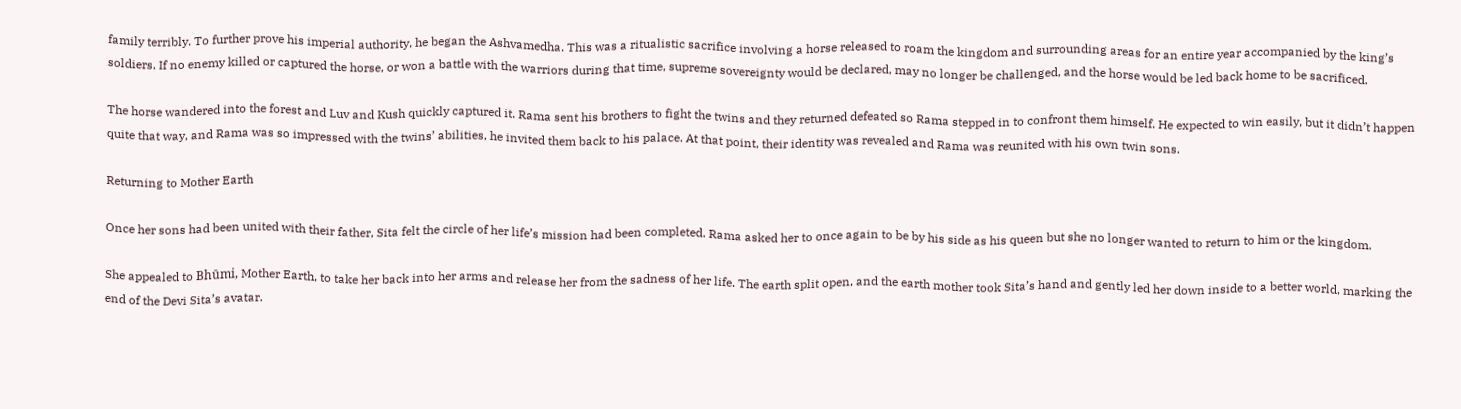family terribly. To further prove his imperial authority, he began the Ashvamedha. This was a ritualistic sacrifice involving a horse released to roam the kingdom and surrounding areas for an entire year accompanied by the king’s soldiers. If no enemy killed or captured the horse, or won a battle with the warriors during that time, supreme sovereignty would be declared, may no longer be challenged, and the horse would be led back home to be sacrificed.

The horse wandered into the forest and Luv and Kush quickly captured it. Rama sent his brothers to fight the twins and they returned defeated so Rama stepped in to confront them himself. He expected to win easily, but it didn’t happen quite that way, and Rama was so impressed with the twins’ abilities, he invited them back to his palace. At that point, their identity was revealed and Rama was reunited with his own twin sons.

Returning to Mother Earth

Once her sons had been united with their father, Sita felt the circle of her life’s mission had been completed. Rama asked her to once again to be by his side as his queen but she no longer wanted to return to him or the kingdom.

She appealed to Bhūmi, Mother Earth, to take her back into her arms and release her from the sadness of her life. The earth split open, and the earth mother took Sita’s hand and gently led her down inside to a better world, marking the end of the Devi Sita’s avatar.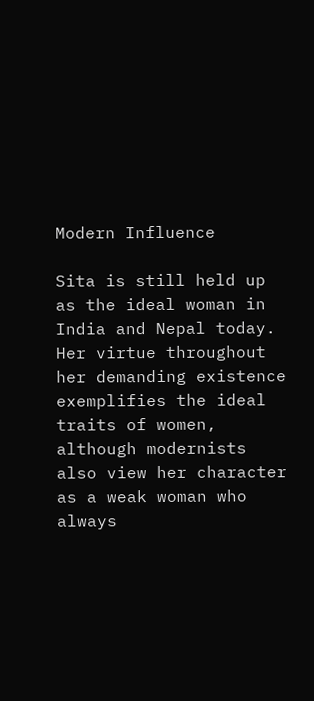Modern Influence

Sita is still held up as the ideal woman in India and Nepal today. Her virtue throughout her demanding existence exemplifies the ideal traits of women, although modernists also view her character as a weak woman who always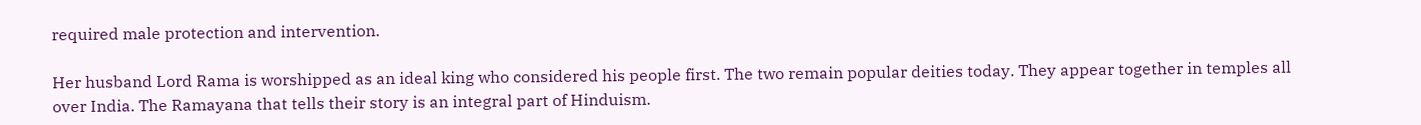required male protection and intervention.

Her husband Lord Rama is worshipped as an ideal king who considered his people first. The two remain popular deities today. They appear together in temples all over India. The Ramayana that tells their story is an integral part of Hinduism.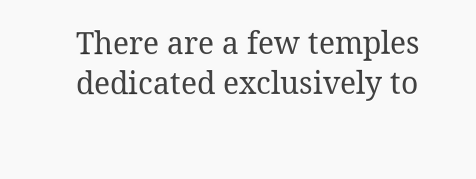There are a few temples dedicated exclusively to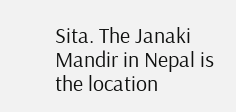Sita. The Janaki Mandir in Nepal is the location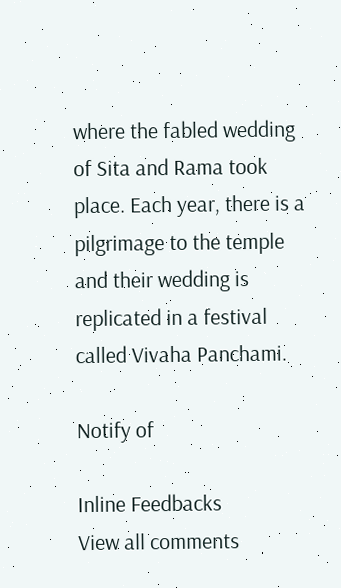where the fabled wedding of Sita and Rama took place. Each year, there is a pilgrimage to the temple and their wedding is replicated in a festival called Vivaha Panchami.

Notify of

Inline Feedbacks
View all comments